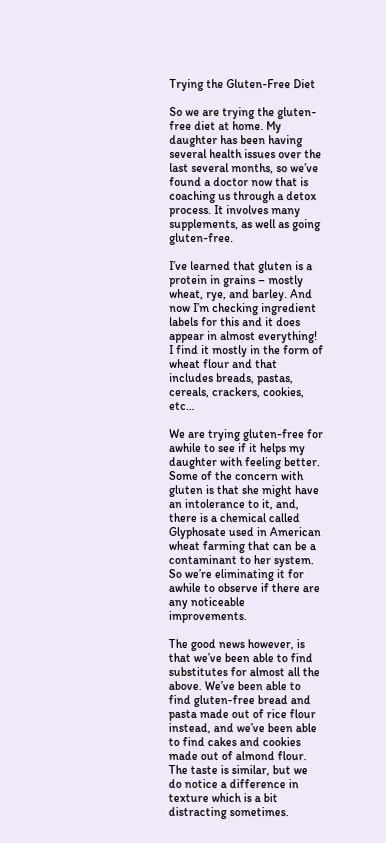Trying the Gluten-Free Diet

So we are trying the gluten-free diet at home. My daughter has been having several health issues over the last several months, so we’ve found a doctor now that is coaching us through a detox process. It involves many supplements, as well as going gluten-free.

I’ve learned that gluten is a protein in grains – mostly wheat, rye, and barley. And now I’m checking ingredient labels for this and it does appear in almost everything! I find it mostly in the form of wheat flour and that includes breads, pastas, cereals, crackers, cookies, etc…

We are trying gluten-free for awhile to see if it helps my daughter with feeling better. Some of the concern with gluten is that she might have an intolerance to it, and, there is a chemical called Glyphosate used in American wheat farming that can be a contaminant to her system. So we’re eliminating it for awhile to observe if there are any noticeable improvements.

The good news however, is that we’ve been able to find substitutes for almost all the above. We’ve been able to find gluten-free bread and pasta made out of rice flour instead, and we’ve been able to find cakes and cookies made out of almond flour. The taste is similar, but we do notice a difference in texture which is a bit distracting sometimes.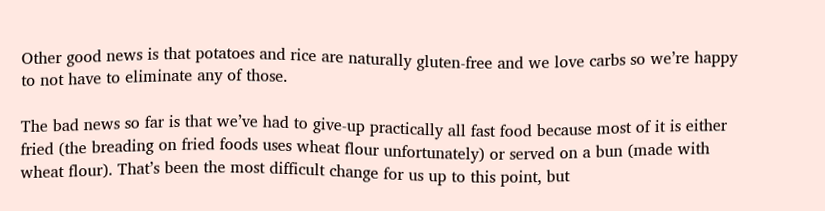Other good news is that potatoes and rice are naturally gluten-free and we love carbs so we’re happy to not have to eliminate any of those.

The bad news so far is that we’ve had to give-up practically all fast food because most of it is either fried (the breading on fried foods uses wheat flour unfortunately) or served on a bun (made with wheat flour). That’s been the most difficult change for us up to this point, but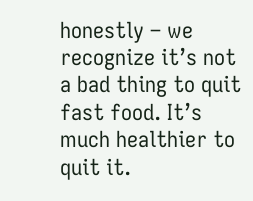honestly – we recognize it’s not a bad thing to quit fast food. It’s much healthier to quit it.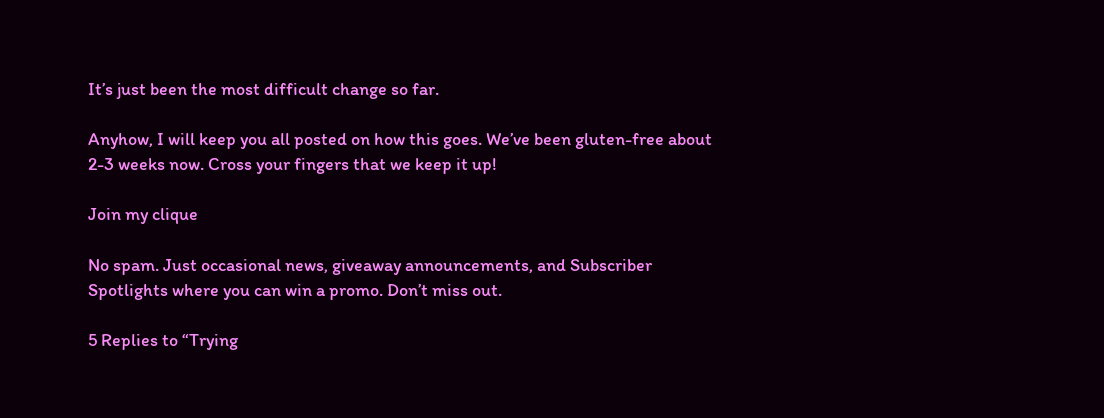It’s just been the most difficult change so far.

Anyhow, I will keep you all posted on how this goes. We’ve been gluten-free about 2-3 weeks now. Cross your fingers that we keep it up!

Join my clique

No spam. Just occasional news, giveaway announcements, and Subscriber Spotlights where you can win a promo. Don’t miss out.

5 Replies to “Trying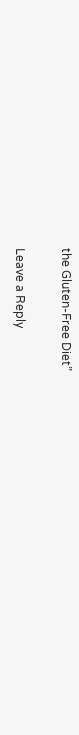the Gluten-Free Diet”

Leave a Reply